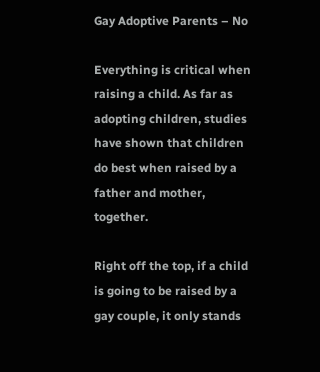Gay Adoptive Parents – No

Everything is critical when raising a child. As far as adopting children, studies have shown that children do best when raised by a father and mother, together.

Right off the top, if a child is going to be raised by a gay couple, it only stands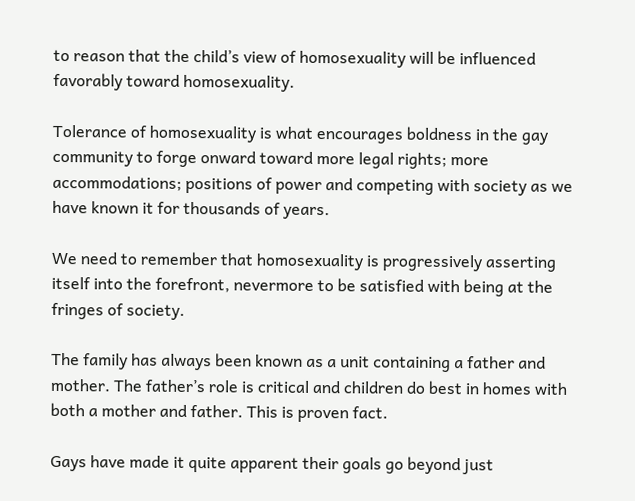to reason that the child’s view of homosexuality will be influenced favorably toward homosexuality.

Tolerance of homosexuality is what encourages boldness in the gay community to forge onward toward more legal rights; more accommodations; positions of power and competing with society as we have known it for thousands of years.

We need to remember that homosexuality is progressively asserting itself into the forefront, nevermore to be satisfied with being at the fringes of society.

The family has always been known as a unit containing a father and mother. The father’s role is critical and children do best in homes with both a mother and father. This is proven fact.

Gays have made it quite apparent their goals go beyond just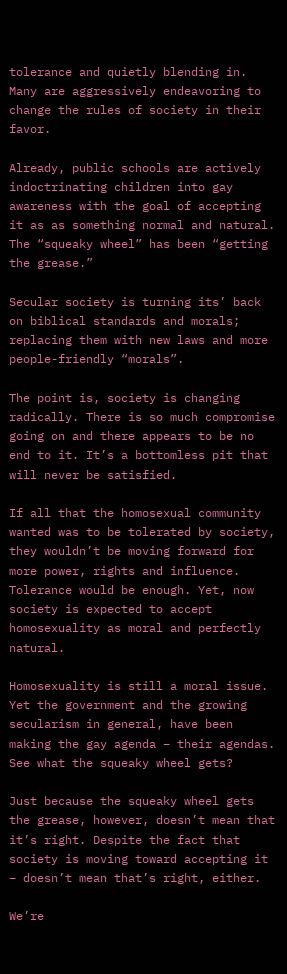tolerance and quietly blending in. Many are aggressively endeavoring to change the rules of society in their favor.

Already, public schools are actively indoctrinating children into gay awareness with the goal of accepting it as as something normal and natural. The “squeaky wheel” has been “getting the grease.”

Secular society is turning its’ back on biblical standards and morals; replacing them with new laws and more people-friendly “morals”.

The point is, society is changing radically. There is so much compromise going on and there appears to be no end to it. It’s a bottomless pit that will never be satisfied.

If all that the homosexual community wanted was to be tolerated by society, they wouldn’t be moving forward for more power, rights and influence. Tolerance would be enough. Yet, now society is expected to accept homosexuality as moral and perfectly natural.

Homosexuality is still a moral issue. Yet the government and the growing secularism in general, have been making the gay agenda – their agendas. See what the squeaky wheel gets?

Just because the squeaky wheel gets the grease, however, doesn’t mean that it’s right. Despite the fact that society is moving toward accepting it – doesn’t mean that’s right, either.

We’re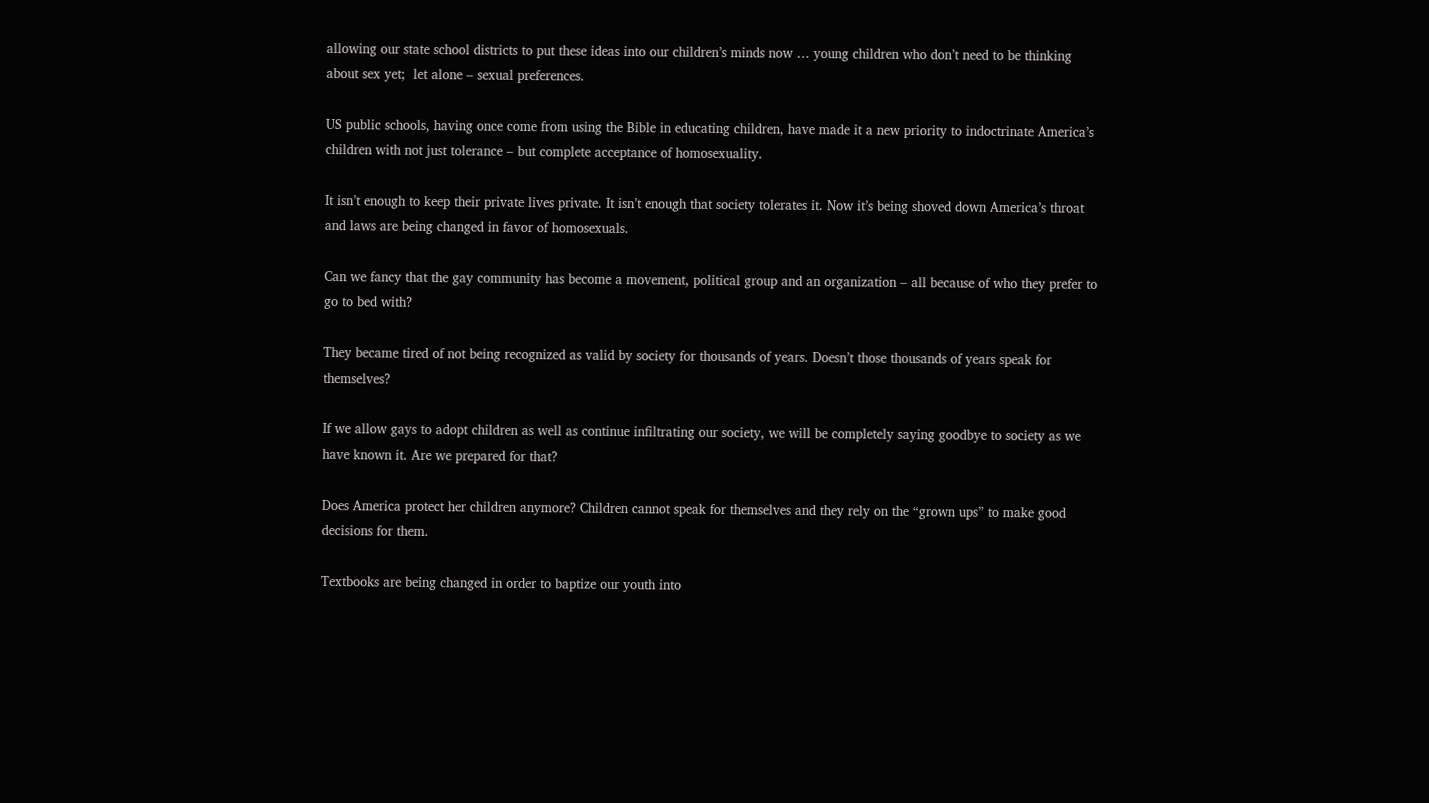allowing our state school districts to put these ideas into our children’s minds now … young children who don’t need to be thinking about sex yet;  let alone – sexual preferences.

US public schools, having once come from using the Bible in educating children, have made it a new priority to indoctrinate America’s children with not just tolerance – but complete acceptance of homosexuality.

It isn’t enough to keep their private lives private. It isn’t enough that society tolerates it. Now it’s being shoved down America’s throat and laws are being changed in favor of homosexuals.

Can we fancy that the gay community has become a movement, political group and an organization – all because of who they prefer to go to bed with?

They became tired of not being recognized as valid by society for thousands of years. Doesn’t those thousands of years speak for themselves?

If we allow gays to adopt children as well as continue infiltrating our society, we will be completely saying goodbye to society as we have known it. Are we prepared for that?

Does America protect her children anymore? Children cannot speak for themselves and they rely on the “grown ups” to make good decisions for them.

Textbooks are being changed in order to baptize our youth into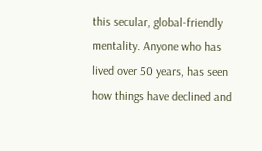this secular, global-friendly mentality. Anyone who has lived over 50 years, has seen how things have declined and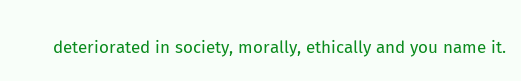deteriorated in society, morally, ethically and you name it.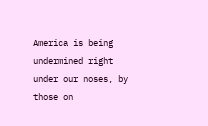America is being undermined right under our noses, by those on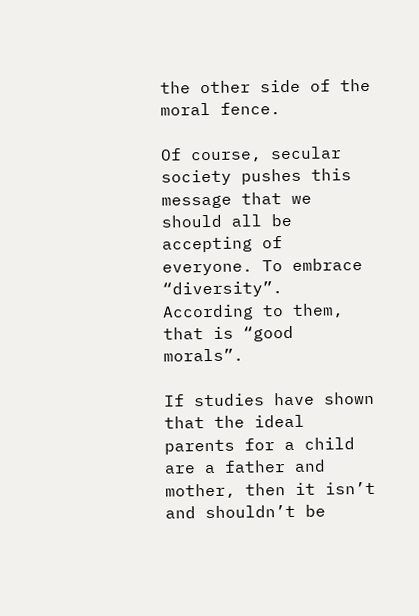the other side of the moral fence.

Of course, secular society pushes this message that we should all be accepting of everyone. To embrace “diversity”. According to them, that is “good morals”.

If studies have shown that the ideal parents for a child are a father and mother, then it isn’t and shouldn’t be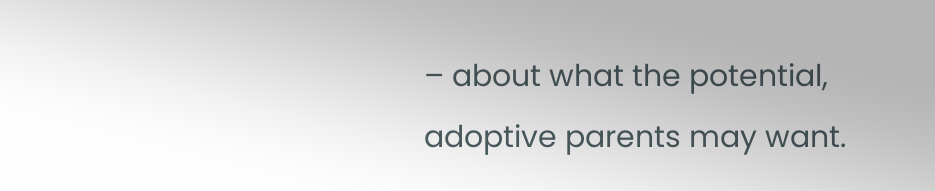– about what the potential, adoptive parents may want.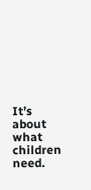It’s about what children need.